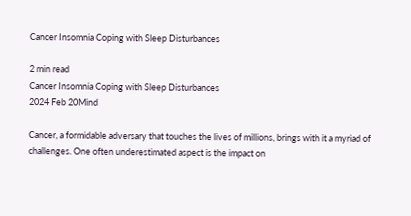Cancer Insomnia Coping with Sleep Disturbances

2 min read
Cancer Insomnia Coping with Sleep Disturbances
2024 Feb 20Mind

Cancer, a formidable adversary that touches the lives of millions, brings with it a myriad of challenges. One often underestimated aspect is the impact on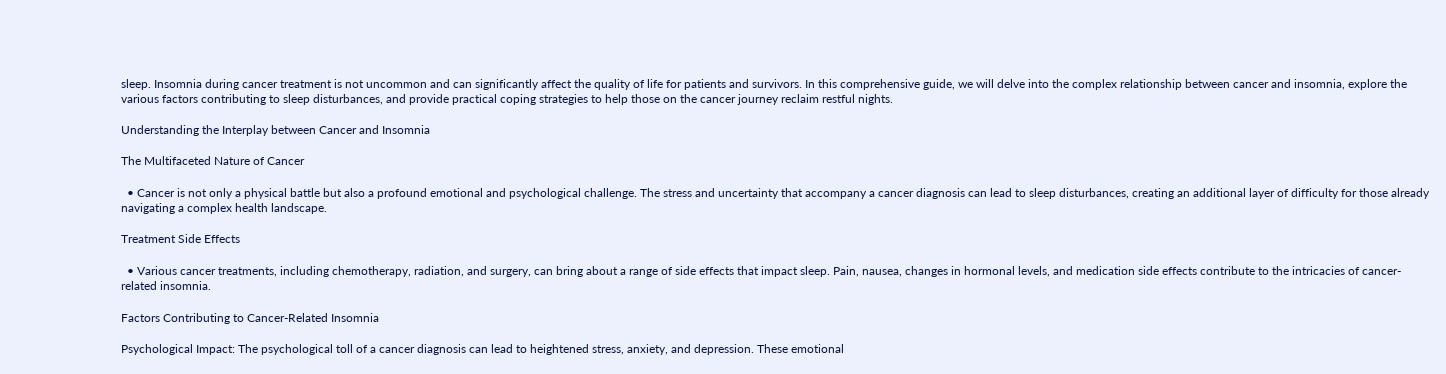sleep. Insomnia during cancer treatment is not uncommon and can significantly affect the quality of life for patients and survivors. In this comprehensive guide, we will delve into the complex relationship between cancer and insomnia, explore the various factors contributing to sleep disturbances, and provide practical coping strategies to help those on the cancer journey reclaim restful nights.

Understanding the Interplay between Cancer and Insomnia

The Multifaceted Nature of Cancer

  • Cancer is not only a physical battle but also a profound emotional and psychological challenge. The stress and uncertainty that accompany a cancer diagnosis can lead to sleep disturbances, creating an additional layer of difficulty for those already navigating a complex health landscape.

Treatment Side Effects

  • Various cancer treatments, including chemotherapy, radiation, and surgery, can bring about a range of side effects that impact sleep. Pain, nausea, changes in hormonal levels, and medication side effects contribute to the intricacies of cancer-related insomnia.

Factors Contributing to Cancer-Related Insomnia

Psychological Impact: The psychological toll of a cancer diagnosis can lead to heightened stress, anxiety, and depression. These emotional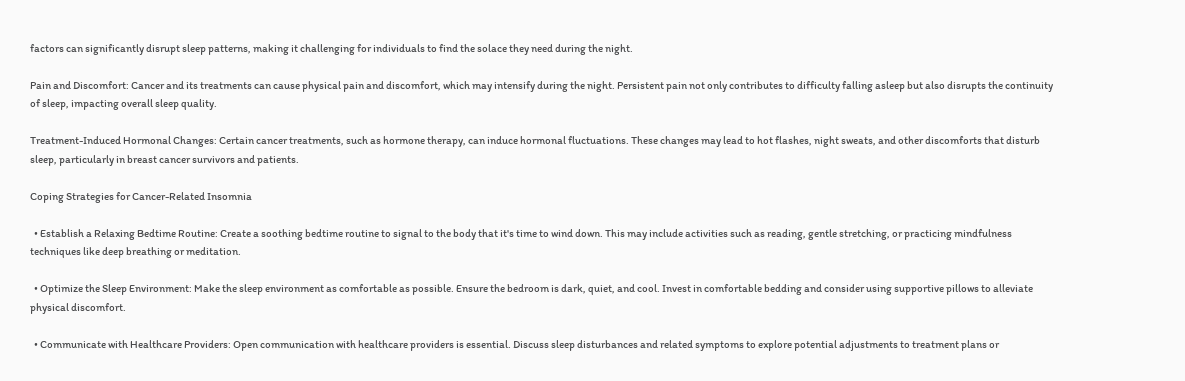factors can significantly disrupt sleep patterns, making it challenging for individuals to find the solace they need during the night.

Pain and Discomfort: Cancer and its treatments can cause physical pain and discomfort, which may intensify during the night. Persistent pain not only contributes to difficulty falling asleep but also disrupts the continuity of sleep, impacting overall sleep quality.

Treatment-Induced Hormonal Changes: Certain cancer treatments, such as hormone therapy, can induce hormonal fluctuations. These changes may lead to hot flashes, night sweats, and other discomforts that disturb sleep, particularly in breast cancer survivors and patients.

Coping Strategies for Cancer-Related Insomnia

  • Establish a Relaxing Bedtime Routine: Create a soothing bedtime routine to signal to the body that it's time to wind down. This may include activities such as reading, gentle stretching, or practicing mindfulness techniques like deep breathing or meditation.

  • Optimize the Sleep Environment: Make the sleep environment as comfortable as possible. Ensure the bedroom is dark, quiet, and cool. Invest in comfortable bedding and consider using supportive pillows to alleviate physical discomfort.

  • Communicate with Healthcare Providers: Open communication with healthcare providers is essential. Discuss sleep disturbances and related symptoms to explore potential adjustments to treatment plans or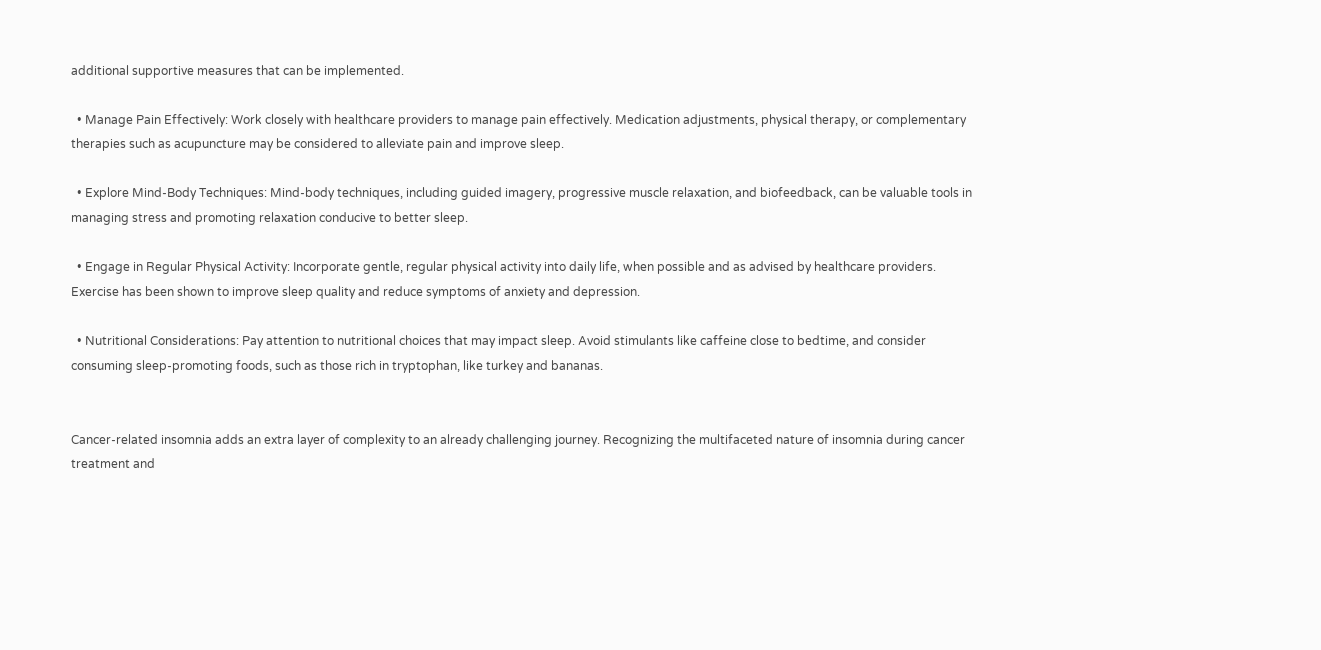additional supportive measures that can be implemented.

  • Manage Pain Effectively: Work closely with healthcare providers to manage pain effectively. Medication adjustments, physical therapy, or complementary therapies such as acupuncture may be considered to alleviate pain and improve sleep.

  • Explore Mind-Body Techniques: Mind-body techniques, including guided imagery, progressive muscle relaxation, and biofeedback, can be valuable tools in managing stress and promoting relaxation conducive to better sleep.

  • Engage in Regular Physical Activity: Incorporate gentle, regular physical activity into daily life, when possible and as advised by healthcare providers. Exercise has been shown to improve sleep quality and reduce symptoms of anxiety and depression.

  • Nutritional Considerations: Pay attention to nutritional choices that may impact sleep. Avoid stimulants like caffeine close to bedtime, and consider consuming sleep-promoting foods, such as those rich in tryptophan, like turkey and bananas.


Cancer-related insomnia adds an extra layer of complexity to an already challenging journey. Recognizing the multifaceted nature of insomnia during cancer treatment and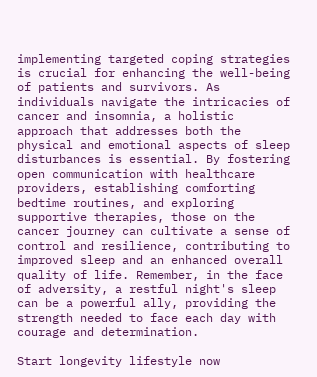implementing targeted coping strategies is crucial for enhancing the well-being of patients and survivors. As individuals navigate the intricacies of cancer and insomnia, a holistic approach that addresses both the physical and emotional aspects of sleep disturbances is essential. By fostering open communication with healthcare providers, establishing comforting bedtime routines, and exploring supportive therapies, those on the cancer journey can cultivate a sense of control and resilience, contributing to improved sleep and an enhanced overall quality of life. Remember, in the face of adversity, a restful night's sleep can be a powerful ally, providing the strength needed to face each day with courage and determination.

Start longevity lifestyle now